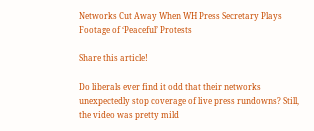Networks Cut Away When WH Press Secretary Plays Footage of ‘Peaceful’ Protests

Share this article!

Do liberals ever find it odd that their networks unexpectedly stop coverage of live press rundowns? Still, the video was pretty mild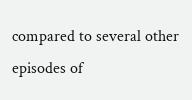compared to several other episodes of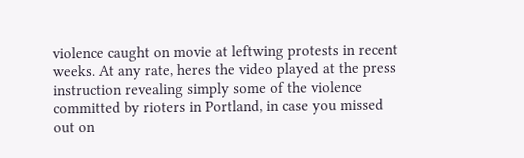violence caught on movie at leftwing protests in recent weeks. At any rate, heres the video played at the press instruction revealing simply some of the violence committed by rioters in Portland, in case you missed out on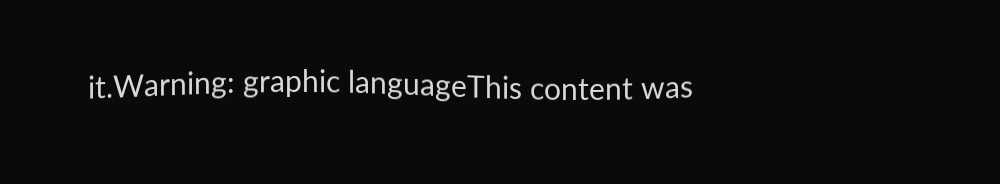it.Warning: graphic languageThis content was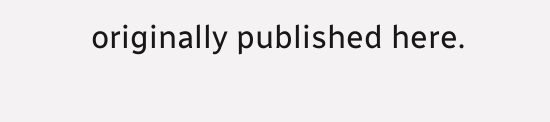originally published here.